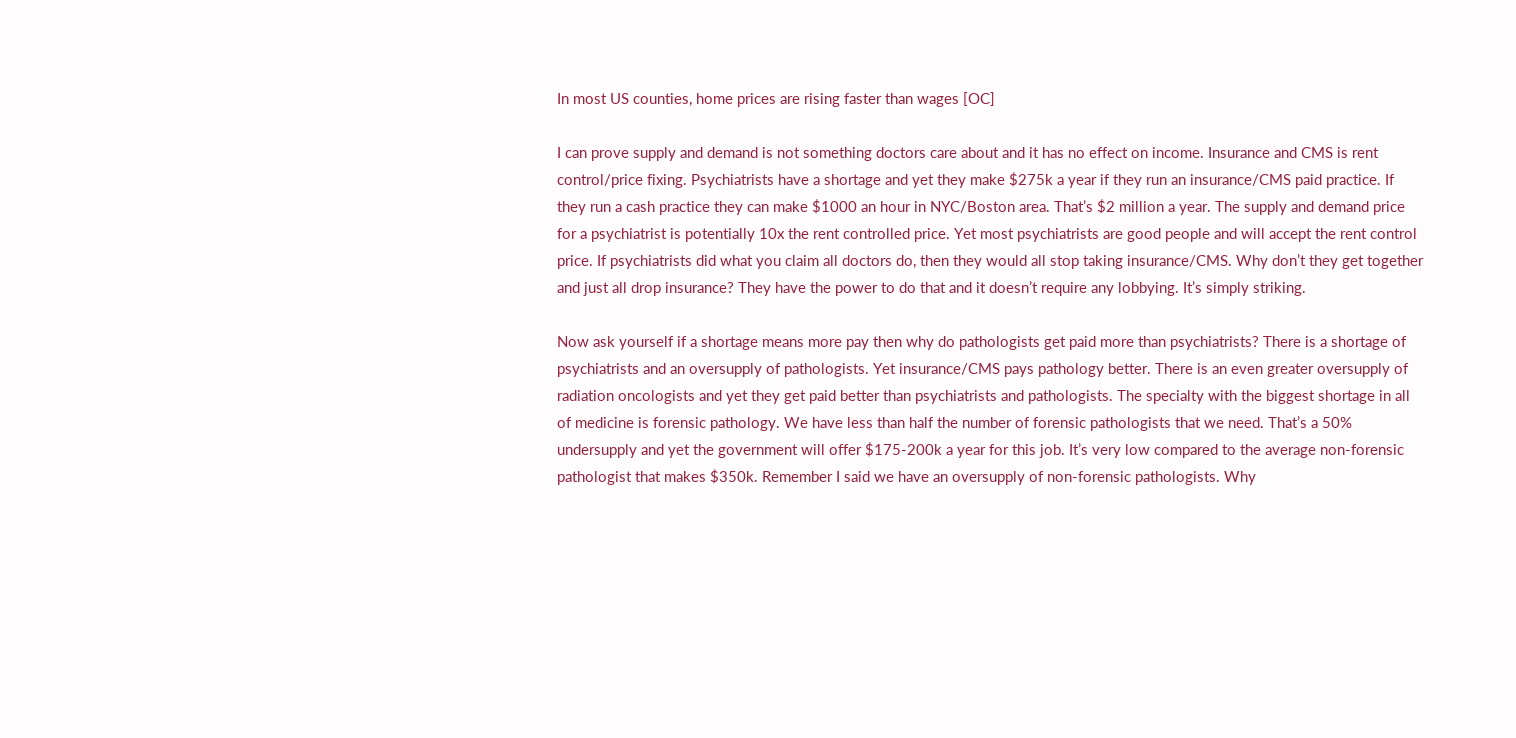In most US counties, home prices are rising faster than wages [OC]

I can prove supply and demand is not something doctors care about and it has no effect on income. Insurance and CMS is rent control/price fixing. Psychiatrists have a shortage and yet they make $275k a year if they run an insurance/CMS paid practice. If they run a cash practice they can make $1000 an hour in NYC/Boston area. That’s $2 million a year. The supply and demand price for a psychiatrist is potentially 10x the rent controlled price. Yet most psychiatrists are good people and will accept the rent control price. If psychiatrists did what you claim all doctors do, then they would all stop taking insurance/CMS. Why don’t they get together and just all drop insurance? They have the power to do that and it doesn’t require any lobbying. It’s simply striking.

Now ask yourself if a shortage means more pay then why do pathologists get paid more than psychiatrists? There is a shortage of psychiatrists and an oversupply of pathologists. Yet insurance/CMS pays pathology better. There is an even greater oversupply of radiation oncologists and yet they get paid better than psychiatrists and pathologists. The specialty with the biggest shortage in all of medicine is forensic pathology. We have less than half the number of forensic pathologists that we need. That’s a 50% undersupply and yet the government will offer $175-200k a year for this job. It’s very low compared to the average non-forensic pathologist that makes $350k. Remember I said we have an oversupply of non-forensic pathologists. Why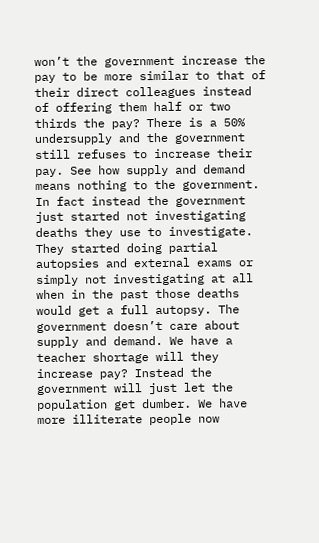won’t the government increase the pay to be more similar to that of their direct colleagues instead of offering them half or two thirds the pay? There is a 50% undersupply and the government still refuses to increase their pay. See how supply and demand means nothing to the government. In fact instead the government just started not investigating deaths they use to investigate. They started doing partial autopsies and external exams or simply not investigating at all when in the past those deaths would get a full autopsy. The government doesn’t care about supply and demand. We have a teacher shortage will they increase pay? Instead the government will just let the population get dumber. We have more illiterate people now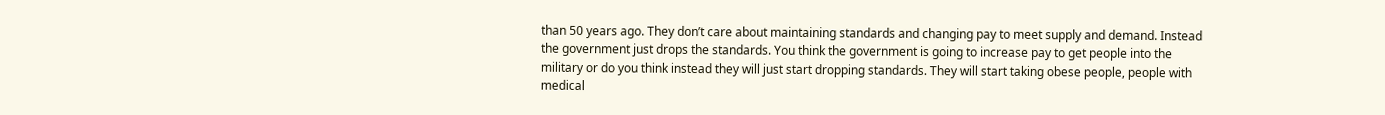than 50 years ago. They don’t care about maintaining standards and changing pay to meet supply and demand. Instead the government just drops the standards. You think the government is going to increase pay to get people into the military or do you think instead they will just start dropping standards. They will start taking obese people, people with medical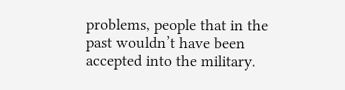problems, people that in the past wouldn’t have been accepted into the military.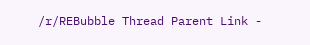/r/REBubble Thread Parent Link -